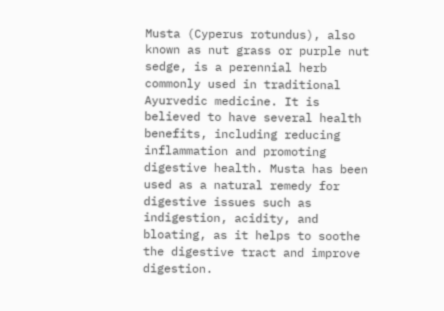Musta (Cyperus rotundus), also known as nut grass or purple nut sedge, is a perennial herb commonly used in traditional Ayurvedic medicine. It is believed to have several health benefits, including reducing inflammation and promoting digestive health. Musta has been used as a natural remedy for digestive issues such as indigestion, acidity, and bloating, as it helps to soothe the digestive tract and improve digestion.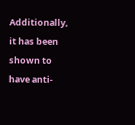Additionally, it has been shown to have anti-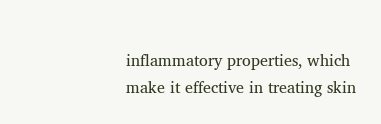inflammatory properties, which make it effective in treating skin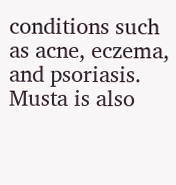conditions such as acne, eczema, and psoriasis. Musta is also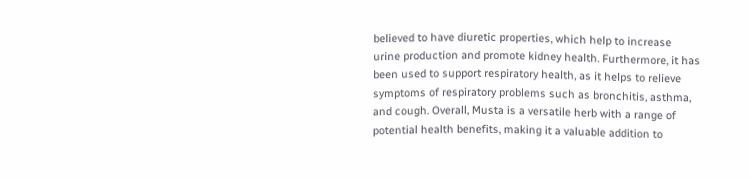believed to have diuretic properties, which help to increase urine production and promote kidney health. Furthermore, it has been used to support respiratory health, as it helps to relieve symptoms of respiratory problems such as bronchitis, asthma, and cough. Overall, Musta is a versatile herb with a range of potential health benefits, making it a valuable addition to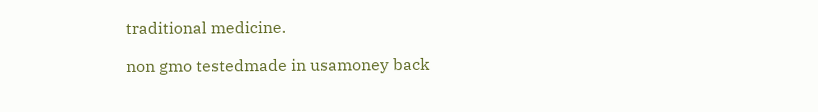traditional medicine.

non gmo testedmade in usamoney back